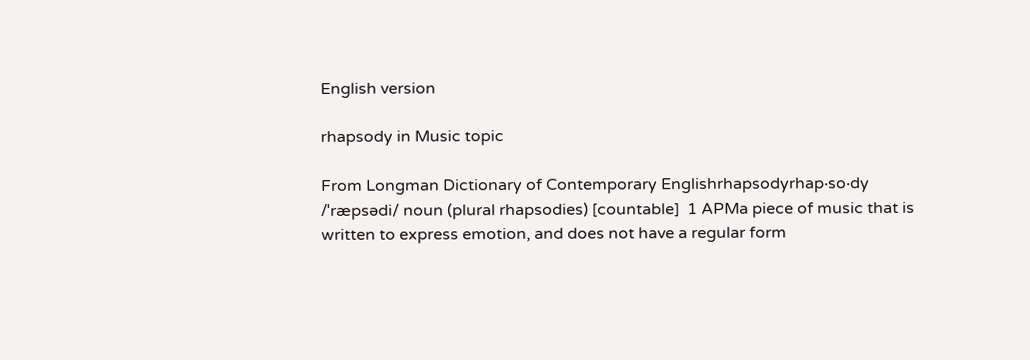English version

rhapsody in Music topic

From Longman Dictionary of Contemporary Englishrhapsodyrhap‧so‧dy /ˈræpsədi/ noun (plural rhapsodies) [countable]  1 APMa piece of music that is written to express emotion, and does not have a regular form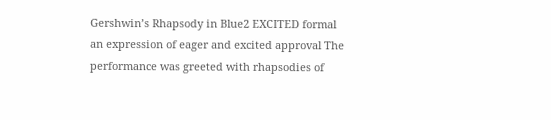Gershwin’s Rhapsody in Blue2 EXCITED formal an expression of eager and excited approval The performance was greeted with rhapsodies of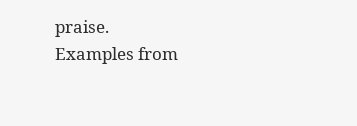praise.
Examples from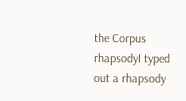the Corpus
rhapsodyI typed out a rhapsody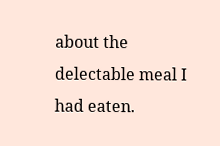about the delectable meal I had eaten.